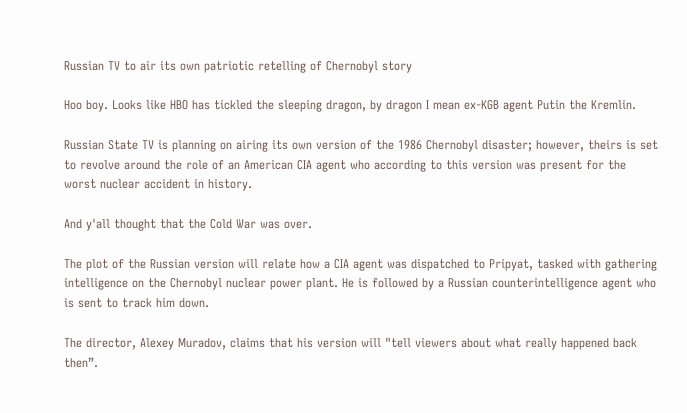Russian TV to air its own patriotic retelling of Chernobyl story

Hoo boy. Looks like HBO has tickled the sleeping dragon, by dragon I mean ex-KGB agent Putin the Kremlin.

Russian State TV is planning on airing its own version of the 1986 Chernobyl disaster; however, theirs is set to revolve around the role of an American CIA agent who according to this version was present for the worst nuclear accident in history.

And y'all thought that the Cold War was over.

The plot of the Russian version will relate how a CIA agent was dispatched to Pripyat, tasked with gathering intelligence on the Chernobyl nuclear power plant. He is followed by a Russian counterintelligence agent who is sent to track him down.

The director, Alexey Muradov, claims that his version will "tell viewers about what really happened back then”.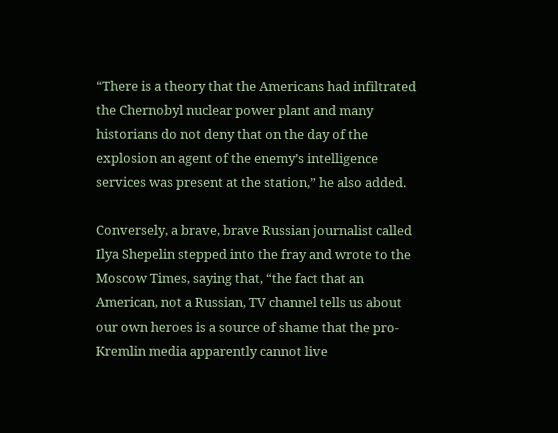“There is a theory that the Americans had infiltrated the Chernobyl nuclear power plant and many historians do not deny that on the day of the explosion an agent of the enemy’s intelligence services was present at the station,” he also added.

Conversely, a brave, brave Russian journalist called Ilya Shepelin stepped into the fray and wrote to the Moscow Times, saying that, “the fact that an American, not a Russian, TV channel tells us about our own heroes is a source of shame that the pro-Kremlin media apparently cannot live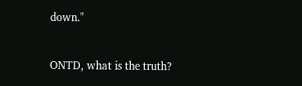down."


ONTD, what is the truth?